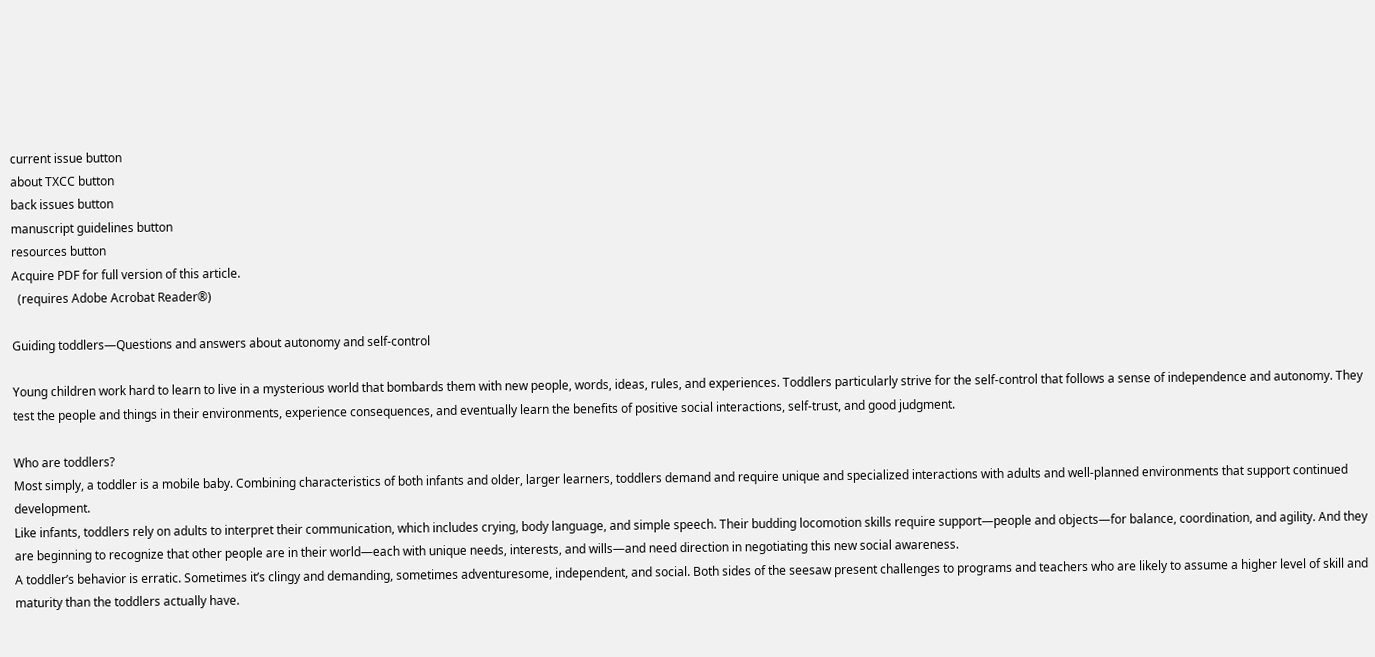current issue button
about TXCC button
back issues button
manuscript guidelines button
resources button
Acquire PDF for full version of this article.
  (requires Adobe Acrobat Reader®)

Guiding toddlers—Questions and answers about autonomy and self-control

Young children work hard to learn to live in a mysterious world that bombards them with new people, words, ideas, rules, and experiences. Toddlers particularly strive for the self-control that follows a sense of independence and autonomy. They test the people and things in their environments, experience consequences, and eventually learn the benefits of positive social interactions, self-trust, and good judgment.

Who are toddlers?
Most simply, a toddler is a mobile baby. Combining characteristics of both infants and older, larger learners, toddlers demand and require unique and specialized interactions with adults and well-planned environments that support continued development.
Like infants, toddlers rely on adults to interpret their communication, which includes crying, body language, and simple speech. Their budding locomotion skills require support—people and objects—for balance, coordination, and agility. And they are beginning to recognize that other people are in their world—each with unique needs, interests, and wills—and need direction in negotiating this new social awareness.
A toddler’s behavior is erratic. Sometimes it’s clingy and demanding, sometimes adventuresome, independent, and social. Both sides of the seesaw present challenges to programs and teachers who are likely to assume a higher level of skill and maturity than the toddlers actually have.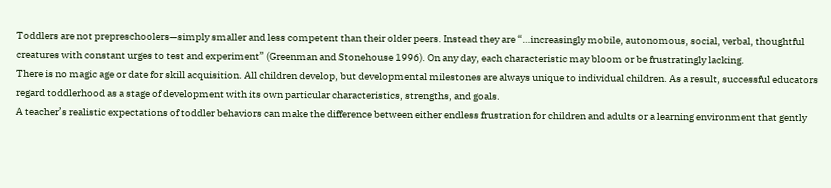Toddlers are not prepreschoolers—simply smaller and less competent than their older peers. Instead they are “…increasingly mobile, autonomous, social, verbal, thoughtful creatures with constant urges to test and experiment” (Greenman and Stonehouse 1996). On any day, each characteristic may bloom or be frustratingly lacking.
There is no magic age or date for skill acquisition. All children develop, but developmental milestones are always unique to individual children. As a result, successful educators regard toddlerhood as a stage of development with its own particular characteristics, strengths, and goals.
A teacher’s realistic expectations of toddler behaviors can make the difference between either endless frustration for children and adults or a learning environment that gently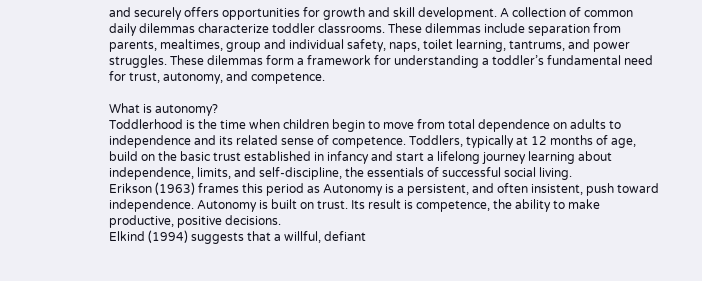and securely offers opportunities for growth and skill development. A collection of common daily dilemmas characterize toddler classrooms. These dilemmas include separation from parents, mealtimes, group and individual safety, naps, toilet learning, tantrums, and power struggles. These dilemmas form a framework for understanding a toddler’s fundamental need for trust, autonomy, and competence.

What is autonomy?
Toddlerhood is the time when children begin to move from total dependence on adults to independence and its related sense of competence. Toddlers, typically at 12 months of age, build on the basic trust established in infancy and start a lifelong journey learning about independence, limits, and self-discipline, the essentials of successful social living.
Erikson (1963) frames this period as Autonomy is a persistent, and often insistent, push toward independence. Autonomy is built on trust. Its result is competence, the ability to make productive, positive decisions.
Elkind (1994) suggests that a willful, defiant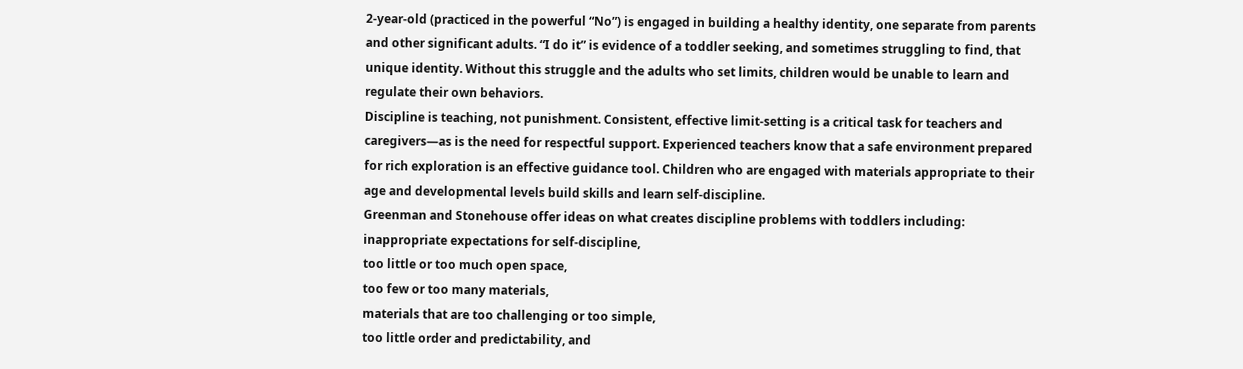2-year-old (practiced in the powerful “No”) is engaged in building a healthy identity, one separate from parents and other significant adults. “I do it” is evidence of a toddler seeking, and sometimes struggling to find, that unique identity. Without this struggle and the adults who set limits, children would be unable to learn and regulate their own behaviors.
Discipline is teaching, not punishment. Consistent, effective limit-setting is a critical task for teachers and caregivers—as is the need for respectful support. Experienced teachers know that a safe environment prepared for rich exploration is an effective guidance tool. Children who are engaged with materials appropriate to their age and developmental levels build skills and learn self-discipline.
Greenman and Stonehouse offer ideas on what creates discipline problems with toddlers including:
inappropriate expectations for self-discipline,
too little or too much open space,
too few or too many materials,
materials that are too challenging or too simple,
too little order and predictability, and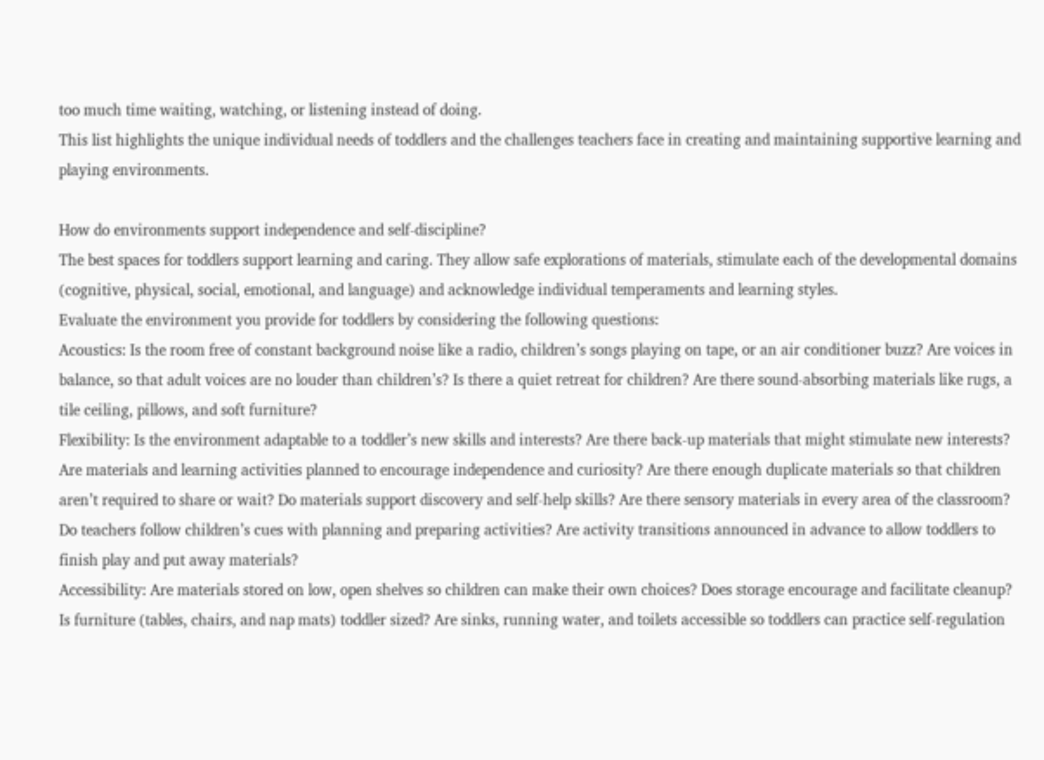too much time waiting, watching, or listening instead of doing.
This list highlights the unique individual needs of toddlers and the challenges teachers face in creating and maintaining supportive learning and playing environments.

How do environments support independence and self-discipline?
The best spaces for toddlers support learning and caring. They allow safe explorations of materials, stimulate each of the developmental domains (cognitive, physical, social, emotional, and language) and acknowledge individual temperaments and learning styles.
Evaluate the environment you provide for toddlers by considering the following questions:
Acoustics: Is the room free of constant background noise like a radio, children’s songs playing on tape, or an air conditioner buzz? Are voices in balance, so that adult voices are no louder than children’s? Is there a quiet retreat for children? Are there sound-absorbing materials like rugs, a tile ceiling, pillows, and soft furniture?
Flexibility: Is the environment adaptable to a toddler’s new skills and interests? Are there back-up materials that might stimulate new interests? Are materials and learning activities planned to encourage independence and curiosity? Are there enough duplicate materials so that children aren’t required to share or wait? Do materials support discovery and self-help skills? Are there sensory materials in every area of the classroom? Do teachers follow children’s cues with planning and preparing activities? Are activity transitions announced in advance to allow toddlers to finish play and put away materials?
Accessibility: Are materials stored on low, open shelves so children can make their own choices? Does storage encourage and facilitate cleanup? Is furniture (tables, chairs, and nap mats) toddler sized? Are sinks, running water, and toilets accessible so toddlers can practice self-regulation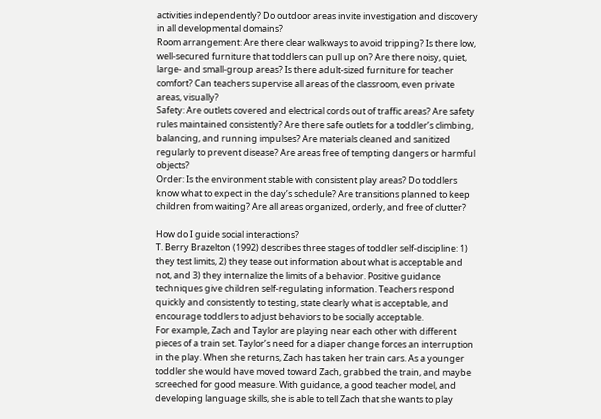activities independently? Do outdoor areas invite investigation and discovery in all developmental domains?
Room arrangement: Are there clear walkways to avoid tripping? Is there low, well-secured furniture that toddlers can pull up on? Are there noisy, quiet, large- and small-group areas? Is there adult-sized furniture for teacher comfort? Can teachers supervise all areas of the classroom, even private areas, visually?
Safety: Are outlets covered and electrical cords out of traffic areas? Are safety rules maintained consistently? Are there safe outlets for a toddler’s climbing, balancing, and running impulses? Are materials cleaned and sanitized regularly to prevent disease? Are areas free of tempting dangers or harmful objects?
Order: Is the environment stable with consistent play areas? Do toddlers know what to expect in the day’s schedule? Are transitions planned to keep children from waiting? Are all areas organized, orderly, and free of clutter?

How do I guide social interactions?
T. Berry Brazelton (1992) describes three stages of toddler self-discipline: 1) they test limits, 2) they tease out information about what is acceptable and not, and 3) they internalize the limits of a behavior. Positive guidance techniques give children self-regulating information. Teachers respond quickly and consistently to testing, state clearly what is acceptable, and encourage toddlers to adjust behaviors to be socially acceptable.
For example, Zach and Taylor are playing near each other with different pieces of a train set. Taylor’s need for a diaper change forces an interruption in the play. When she returns, Zach has taken her train cars. As a younger toddler she would have moved toward Zach, grabbed the train, and maybe screeched for good measure. With guidance, a good teacher model, and developing language skills, she is able to tell Zach that she wants to play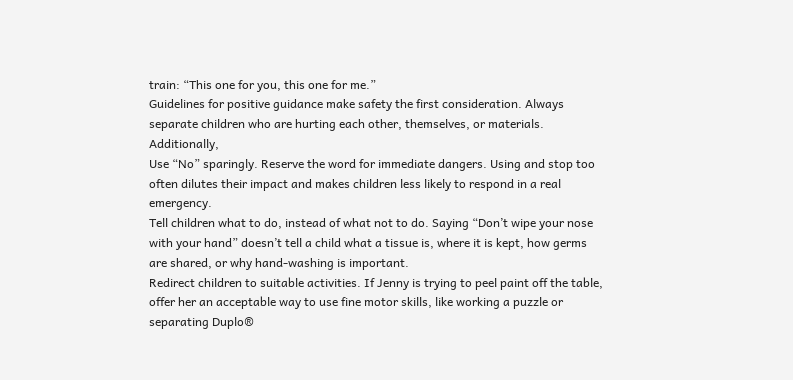train: “This one for you, this one for me.”
Guidelines for positive guidance make safety the first consideration. Always separate children who are hurting each other, themselves, or materials. Additionally,
Use “No” sparingly. Reserve the word for immediate dangers. Using and stop too often dilutes their impact and makes children less likely to respond in a real emergency.
Tell children what to do, instead of what not to do. Saying “Don’t wipe your nose with your hand” doesn’t tell a child what a tissue is, where it is kept, how germs are shared, or why hand-washing is important.
Redirect children to suitable activities. If Jenny is trying to peel paint off the table, offer her an acceptable way to use fine motor skills, like working a puzzle or separating Duplo®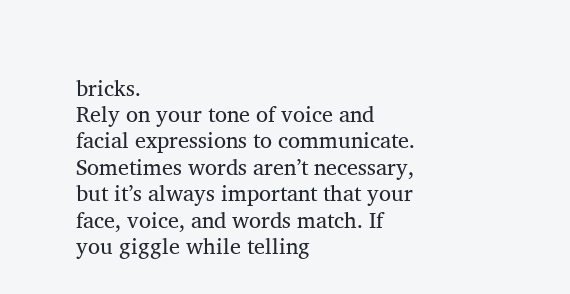bricks.
Rely on your tone of voice and facial expressions to communicate. Sometimes words aren’t necessary, but it’s always important that your face, voice, and words match. If you giggle while telling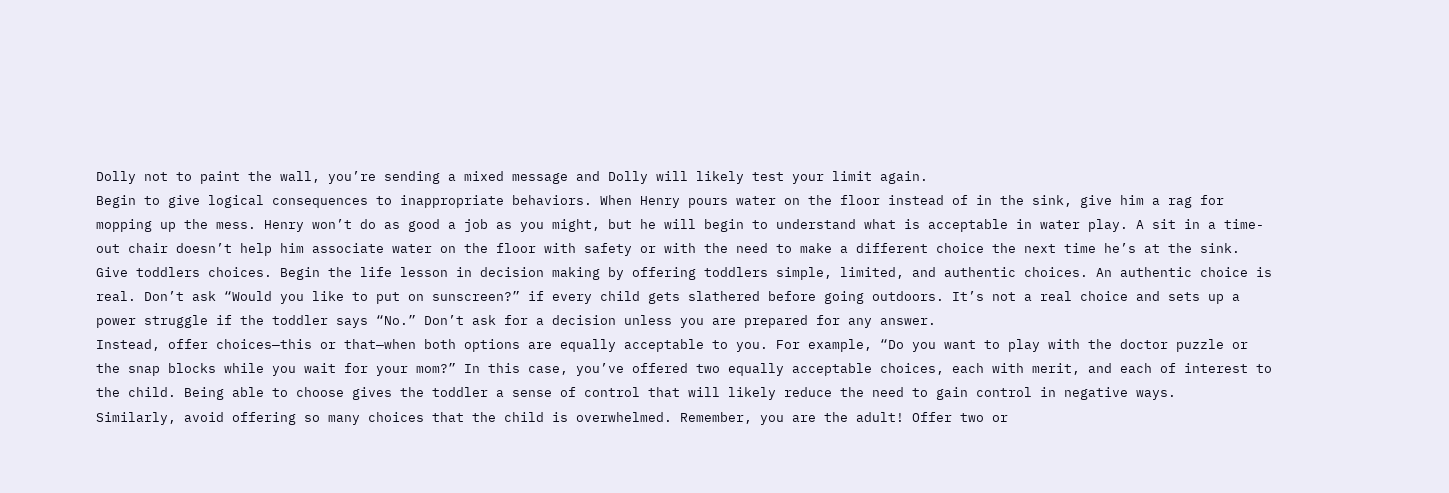Dolly not to paint the wall, you’re sending a mixed message and Dolly will likely test your limit again.
Begin to give logical consequences to inappropriate behaviors. When Henry pours water on the floor instead of in the sink, give him a rag for mopping up the mess. Henry won’t do as good a job as you might, but he will begin to understand what is acceptable in water play. A sit in a time-out chair doesn’t help him associate water on the floor with safety or with the need to make a different choice the next time he’s at the sink.
Give toddlers choices. Begin the life lesson in decision making by offering toddlers simple, limited, and authentic choices. An authentic choice is real. Don’t ask “Would you like to put on sunscreen?” if every child gets slathered before going outdoors. It’s not a real choice and sets up a power struggle if the toddler says “No.” Don’t ask for a decision unless you are prepared for any answer.
Instead, offer choices—this or that—when both options are equally acceptable to you. For example, “Do you want to play with the doctor puzzle or the snap blocks while you wait for your mom?” In this case, you’ve offered two equally acceptable choices, each with merit, and each of interest to the child. Being able to choose gives the toddler a sense of control that will likely reduce the need to gain control in negative ways.
Similarly, avoid offering so many choices that the child is overwhelmed. Remember, you are the adult! Offer two or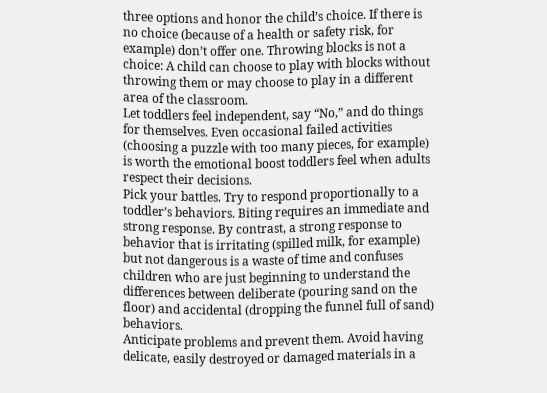three options and honor the child’s choice. If there is no choice (because of a health or safety risk, for example) don’t offer one. Throwing blocks is not a choice: A child can choose to play with blocks without throwing them or may choose to play in a different area of the classroom.
Let toddlers feel independent, say “No,” and do things for themselves. Even occasional failed activities (choosing a puzzle with too many pieces, for example) is worth the emotional boost toddlers feel when adults respect their decisions.
Pick your battles. Try to respond proportionally to a toddler’s behaviors. Biting requires an immediate and strong response. By contrast, a strong response to behavior that is irritating (spilled milk, for example) but not dangerous is a waste of time and confuses children who are just beginning to understand the differences between deliberate (pouring sand on the floor) and accidental (dropping the funnel full of sand) behaviors.
Anticipate problems and prevent them. Avoid having delicate, easily destroyed or damaged materials in a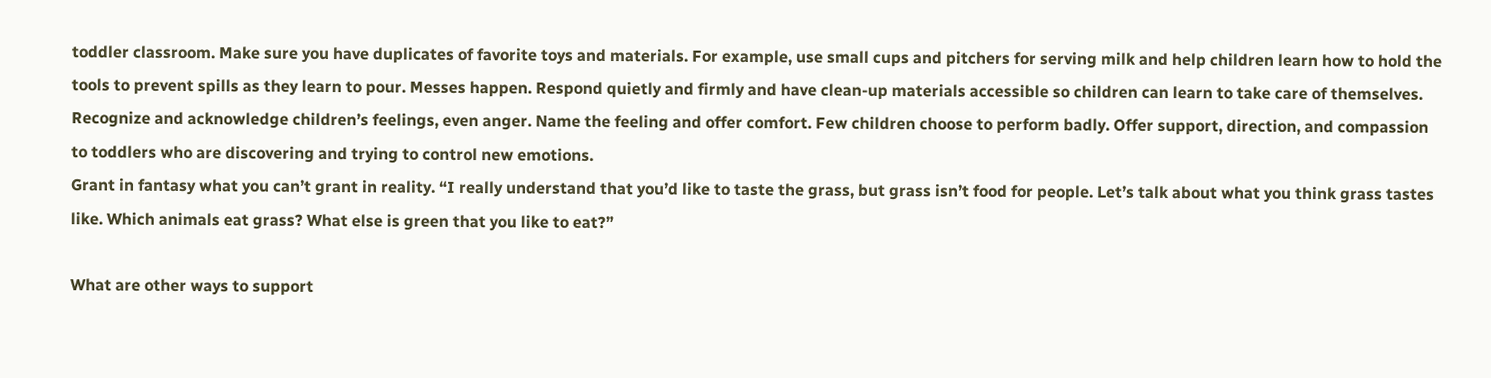toddler classroom. Make sure you have duplicates of favorite toys and materials. For example, use small cups and pitchers for serving milk and help children learn how to hold the tools to prevent spills as they learn to pour. Messes happen. Respond quietly and firmly and have clean-up materials accessible so children can learn to take care of themselves.
Recognize and acknowledge children’s feelings, even anger. Name the feeling and offer comfort. Few children choose to perform badly. Offer support, direction, and compassion to toddlers who are discovering and trying to control new emotions.
Grant in fantasy what you can’t grant in reality. “I really understand that you’d like to taste the grass, but grass isn’t food for people. Let’s talk about what you think grass tastes like. Which animals eat grass? What else is green that you like to eat?”

What are other ways to support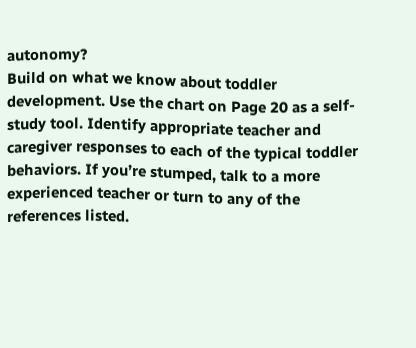autonomy?
Build on what we know about toddler development. Use the chart on Page 20 as a self-study tool. Identify appropriate teacher and caregiver responses to each of the typical toddler behaviors. If you’re stumped, talk to a more experienced teacher or turn to any of the references listed.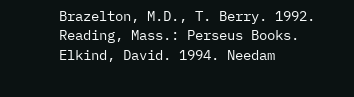Brazelton, M.D., T. Berry. 1992. Reading, Mass.: Perseus Books.
Elkind, David. 1994. Needam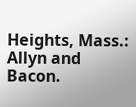Heights, Mass.: Allyn and Bacon.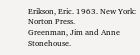Erikson, Eric. 1963. New York: Norton Press.
Greenman, Jim and Anne Stonehouse.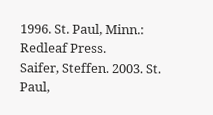1996. St. Paul, Minn.: Redleaf Press.
Saifer, Steffen. 2003. St. Paul,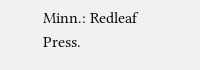Minn.: Redleaf Press.